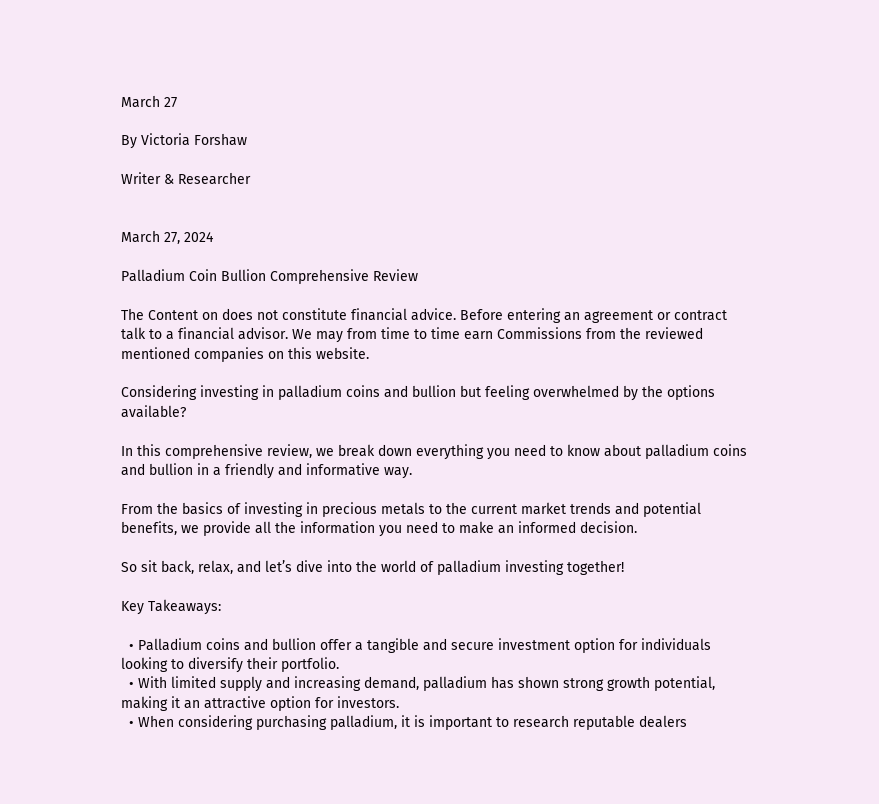March 27

By Victoria Forshaw

Writer & Researcher


March 27, 2024

Palladium Coin Bullion Comprehensive Review

The Content on does not constitute financial advice. Before entering an agreement or contract talk to a financial advisor. We may from time to time earn Commissions from the reviewed mentioned companies on this website.

Considering investing in palladium coins and bullion but feeling overwhelmed by the options available?

In this comprehensive review, we break down everything you need to know about palladium coins and bullion in a friendly and informative way.

From the basics of investing in precious metals to the current market trends and potential benefits, we provide all the information you need to make an informed decision.

So sit back, relax, and let’s dive into the world of palladium investing together!

Key Takeaways:

  • Palladium coins and bullion offer a tangible and secure investment option for individuals looking to diversify their portfolio.
  • With limited supply and increasing demand, palladium has shown strong growth potential, making it an attractive option for investors.
  • When considering purchasing palladium, it is important to research reputable dealers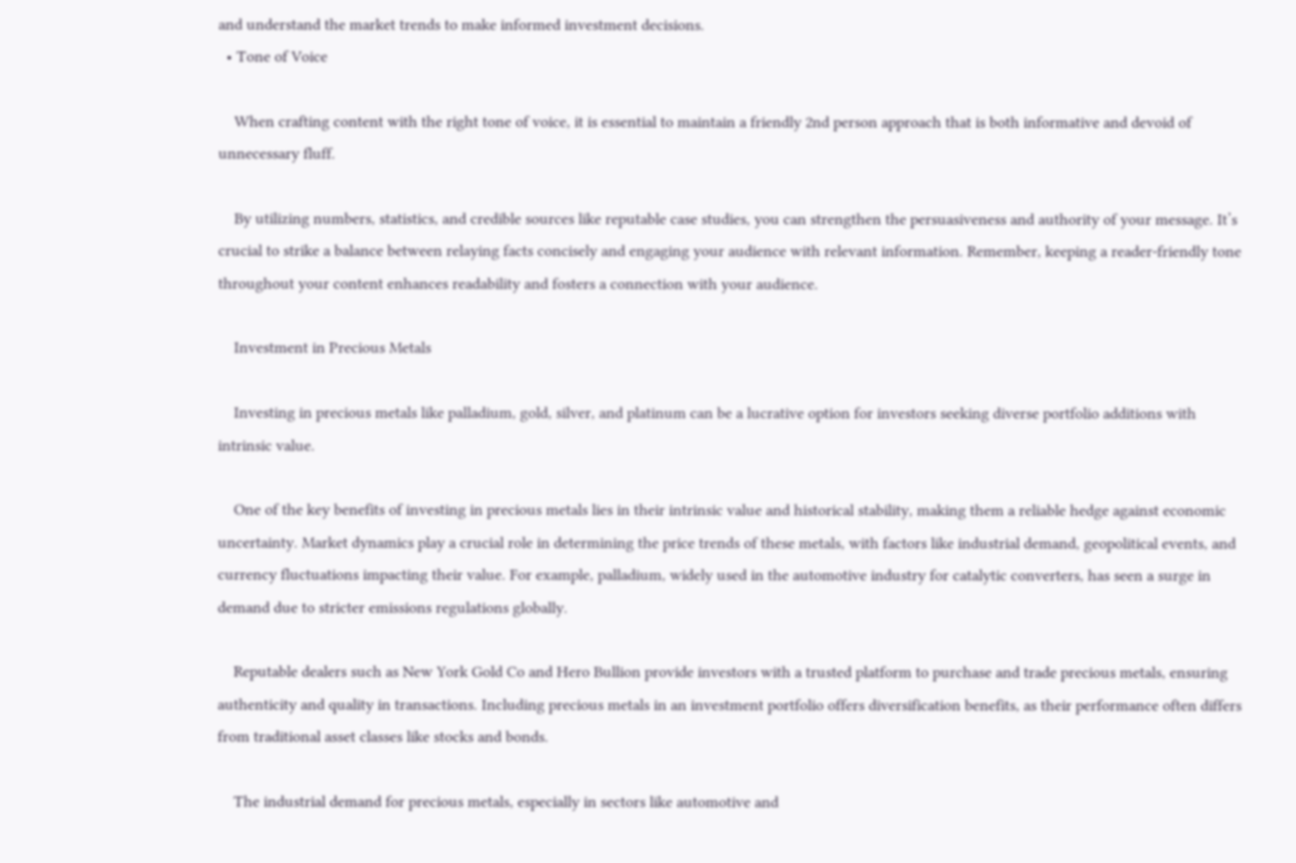and understand the market trends to make informed investment decisions.
  • Tone of Voice

    When crafting content with the right tone of voice, it is essential to maintain a friendly 2nd person approach that is both informative and devoid of unnecessary fluff.

    By utilizing numbers, statistics, and credible sources like reputable case studies, you can strengthen the persuasiveness and authority of your message. It’s crucial to strike a balance between relaying facts concisely and engaging your audience with relevant information. Remember, keeping a reader-friendly tone throughout your content enhances readability and fosters a connection with your audience.

    Investment in Precious Metals

    Investing in precious metals like palladium, gold, silver, and platinum can be a lucrative option for investors seeking diverse portfolio additions with intrinsic value.

    One of the key benefits of investing in precious metals lies in their intrinsic value and historical stability, making them a reliable hedge against economic uncertainty. Market dynamics play a crucial role in determining the price trends of these metals, with factors like industrial demand, geopolitical events, and currency fluctuations impacting their value. For example, palladium, widely used in the automotive industry for catalytic converters, has seen a surge in demand due to stricter emissions regulations globally.

    Reputable dealers such as New York Gold Co and Hero Bullion provide investors with a trusted platform to purchase and trade precious metals, ensuring authenticity and quality in transactions. Including precious metals in an investment portfolio offers diversification benefits, as their performance often differs from traditional asset classes like stocks and bonds.

    The industrial demand for precious metals, especially in sectors like automotive and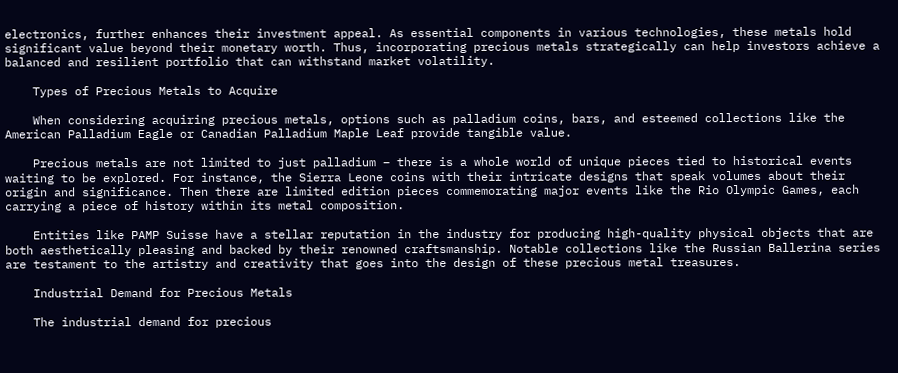electronics, further enhances their investment appeal. As essential components in various technologies, these metals hold significant value beyond their monetary worth. Thus, incorporating precious metals strategically can help investors achieve a balanced and resilient portfolio that can withstand market volatility.

    Types of Precious Metals to Acquire

    When considering acquiring precious metals, options such as palladium coins, bars, and esteemed collections like the American Palladium Eagle or Canadian Palladium Maple Leaf provide tangible value.

    Precious metals are not limited to just palladium – there is a whole world of unique pieces tied to historical events waiting to be explored. For instance, the Sierra Leone coins with their intricate designs that speak volumes about their origin and significance. Then there are limited edition pieces commemorating major events like the Rio Olympic Games, each carrying a piece of history within its metal composition.

    Entities like PAMP Suisse have a stellar reputation in the industry for producing high-quality physical objects that are both aesthetically pleasing and backed by their renowned craftsmanship. Notable collections like the Russian Ballerina series are testament to the artistry and creativity that goes into the design of these precious metal treasures.

    Industrial Demand for Precious Metals

    The industrial demand for precious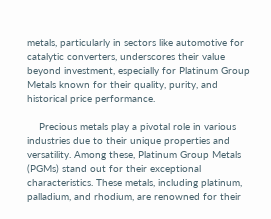metals, particularly in sectors like automotive for catalytic converters, underscores their value beyond investment, especially for Platinum Group Metals known for their quality, purity, and historical price performance.

    Precious metals play a pivotal role in various industries due to their unique properties and versatility. Among these, Platinum Group Metals (PGMs) stand out for their exceptional characteristics. These metals, including platinum, palladium, and rhodium, are renowned for their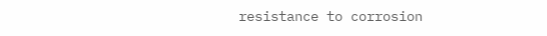resistance to corrosion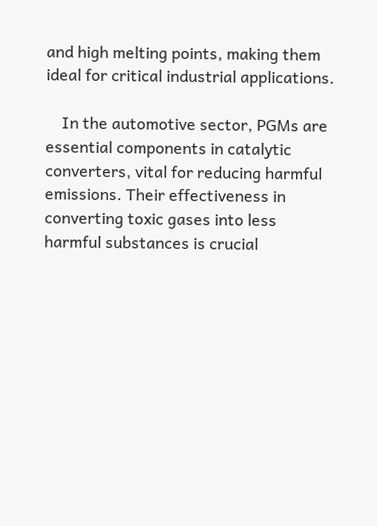and high melting points, making them ideal for critical industrial applications.

    In the automotive sector, PGMs are essential components in catalytic converters, vital for reducing harmful emissions. Their effectiveness in converting toxic gases into less harmful substances is crucial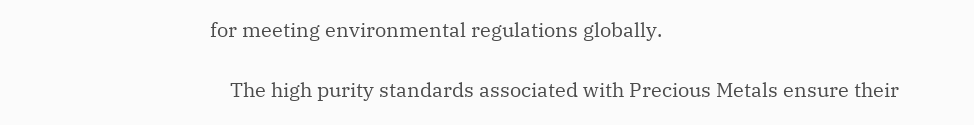for meeting environmental regulations globally.

    The high purity standards associated with Precious Metals ensure their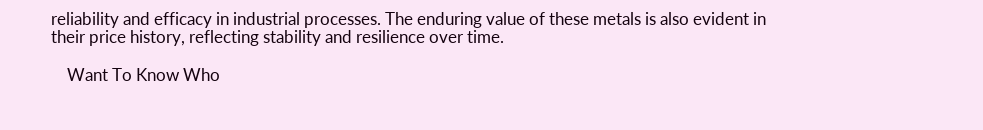reliability and efficacy in industrial processes. The enduring value of these metals is also evident in their price history, reflecting stability and resilience over time.

    Want To Know Who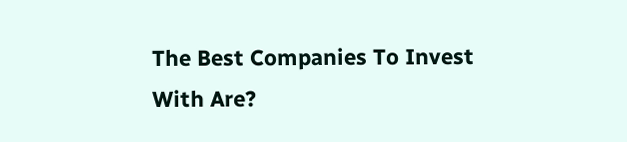The Best Companies To Invest With Are?